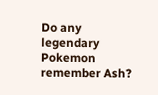Do any legendary Pokemon remember Ash?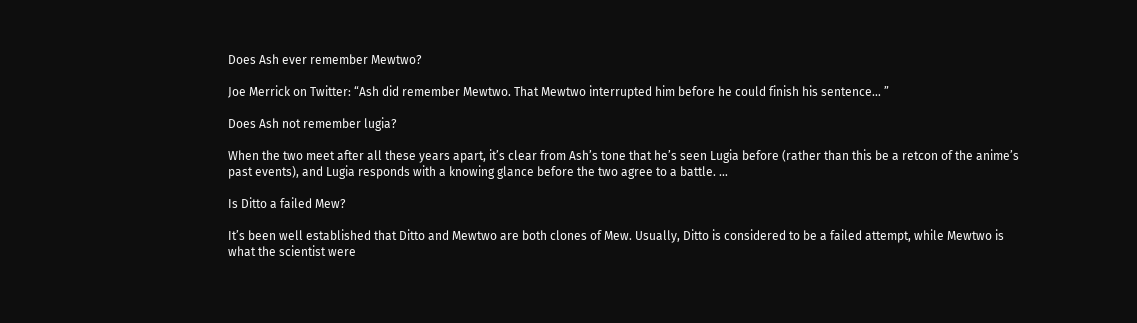Does Ash ever remember Mewtwo?

Joe Merrick on Twitter: “Ash did remember Mewtwo. That Mewtwo interrupted him before he could finish his sentence… ”

Does Ash not remember lugia?

When the two meet after all these years apart, it’s clear from Ash’s tone that he’s seen Lugia before (rather than this be a retcon of the anime’s past events), and Lugia responds with a knowing glance before the two agree to a battle. …

Is Ditto a failed Mew?

It’s been well established that Ditto and Mewtwo are both clones of Mew. Usually, Ditto is considered to be a failed attempt, while Mewtwo is what the scientist were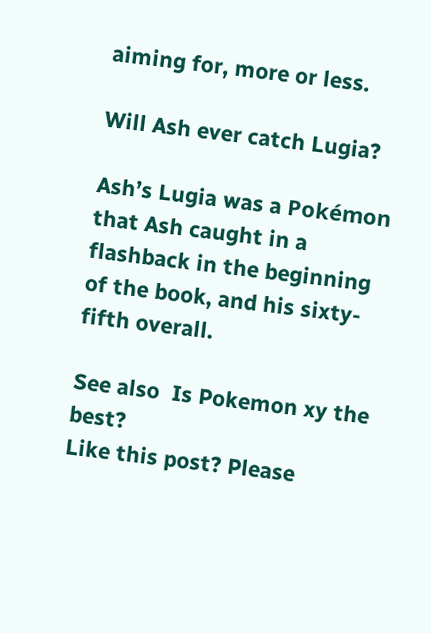aiming for, more or less.

Will Ash ever catch Lugia?

Ash’s Lugia was a Pokémon that Ash caught in a flashback in the beginning of the book, and his sixty-fifth overall.

See also  Is Pokemon xy the best?
Like this post? Please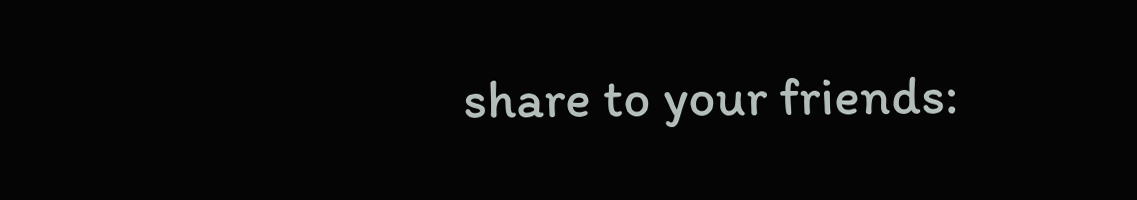share to your friends: